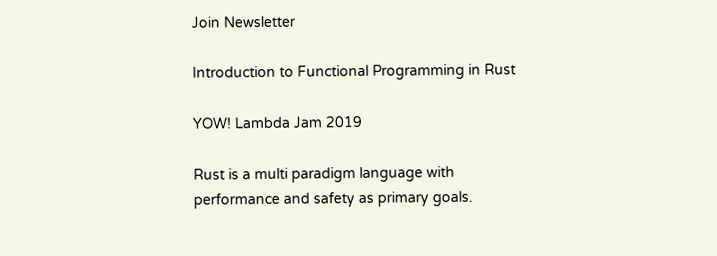Join Newsletter

Introduction to Functional Programming in Rust

YOW! Lambda Jam 2019

Rust is a multi paradigm language with performance and safety as primary goals.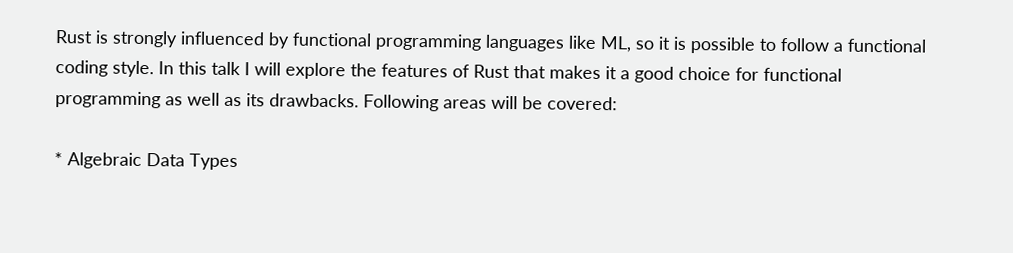Rust is strongly influenced by functional programming languages like ML, so it is possible to follow a functional coding style. In this talk I will explore the features of Rust that makes it a good choice for functional programming as well as its drawbacks. Following areas will be covered:

* Algebraic Data Types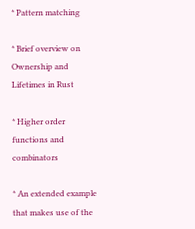* Pattern matching

* Brief overview on Ownership and Lifetimes in Rust

* Higher order functions and combinators

* An extended example that makes use of the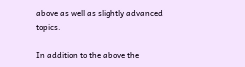above as well as slightly advanced topics.

In addition to the above the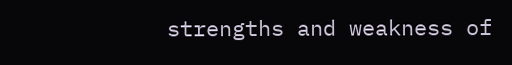strengths and weakness of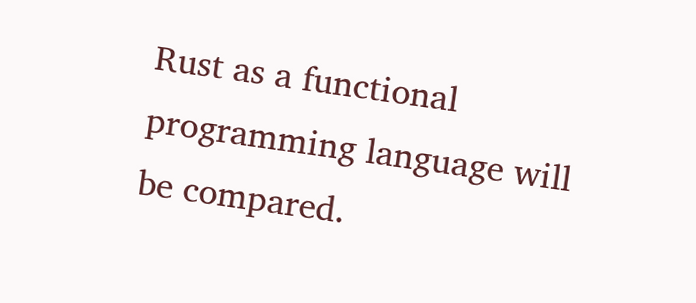Rust as a functional programming language will be compared.